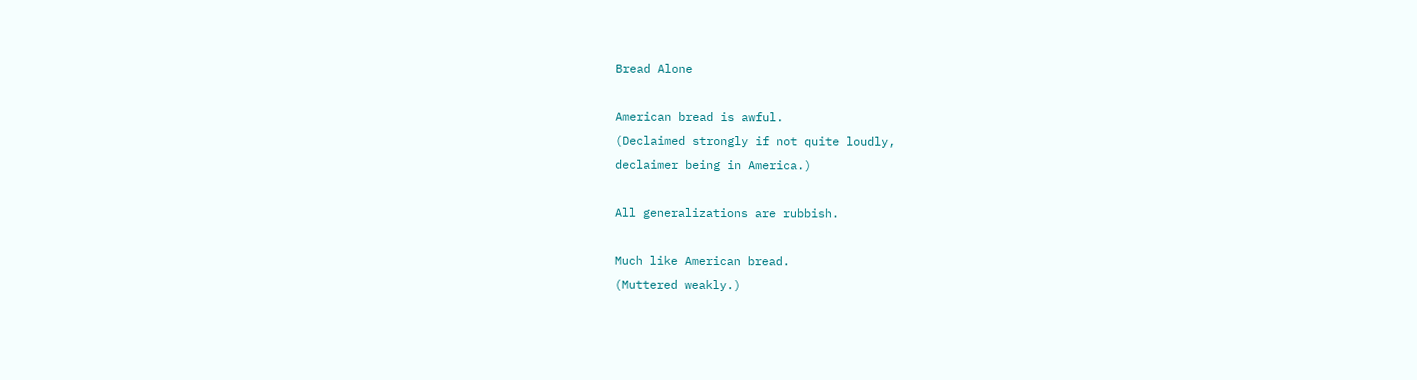Bread Alone

American bread is awful.
(Declaimed strongly if not quite loudly,
declaimer being in America.)

All generalizations are rubbish.

Much like American bread.
(Muttered weakly.)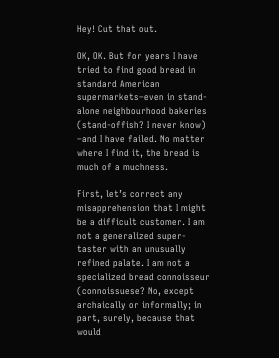Hey! Cut that out.

OK, OK. But for years I have tried to find good bread in standard American supermarkets–even in stand-alone neighbourhood bakeries (stand-offish? I never know) –and I have failed. No matter where I find it, the bread is much of a muchness.

First, let’s correct any misapprehension that I might be a difficult customer. I am not a generalized super-taster with an unusually refined palate. I am not a specialized bread connoisseur (connoissuese? No, except archaically or informally; in part, surely, because that would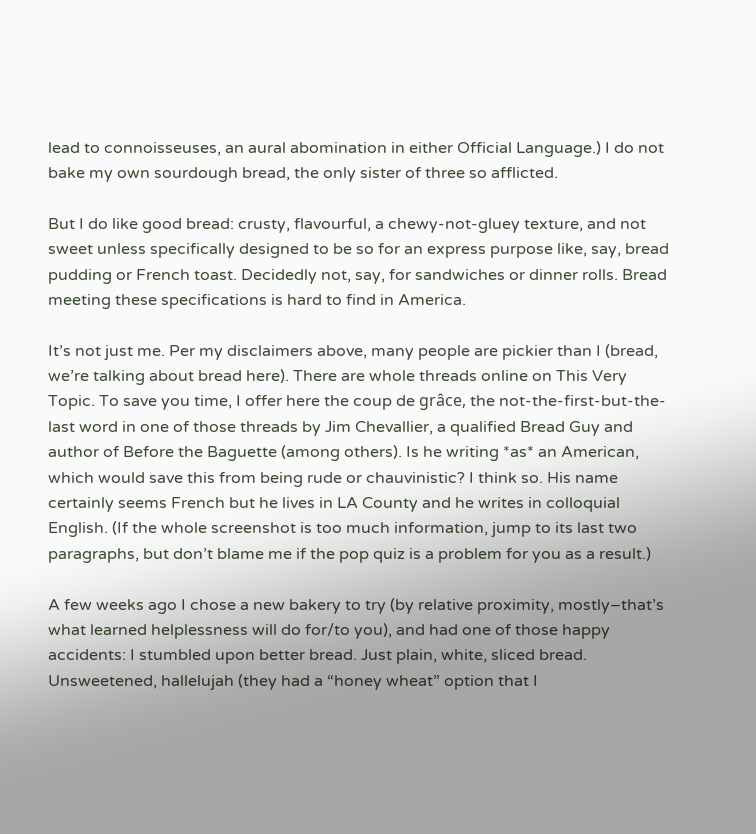lead to connoisseuses, an aural abomination in either Official Language.) I do not bake my own sourdough bread, the only sister of three so afflicted.

But I do like good bread: crusty, flavourful, a chewy-not-gluey texture, and not sweet unless specifically designed to be so for an express purpose like, say, bread pudding or French toast. Decidedly not, say, for sandwiches or dinner rolls. Bread meeting these specifications is hard to find in America.

It’s not just me. Per my disclaimers above, many people are pickier than I (bread, we’re talking about bread here). There are whole threads online on This Very Topic. To save you time, I offer here the coup de grâce, the not-the-first-but-the-last word in one of those threads by Jim Chevallier, a qualified Bread Guy and author of Before the Baguette (among others). Is he writing *as* an American, which would save this from being rude or chauvinistic? I think so. His name certainly seems French but he lives in LA County and he writes in colloquial English. (If the whole screenshot is too much information, jump to its last two paragraphs, but don’t blame me if the pop quiz is a problem for you as a result.)

A few weeks ago I chose a new bakery to try (by relative proximity, mostly–that’s what learned helplessness will do for/to you), and had one of those happy accidents: I stumbled upon better bread. Just plain, white, sliced bread. Unsweetened, hallelujah (they had a “honey wheat” option that I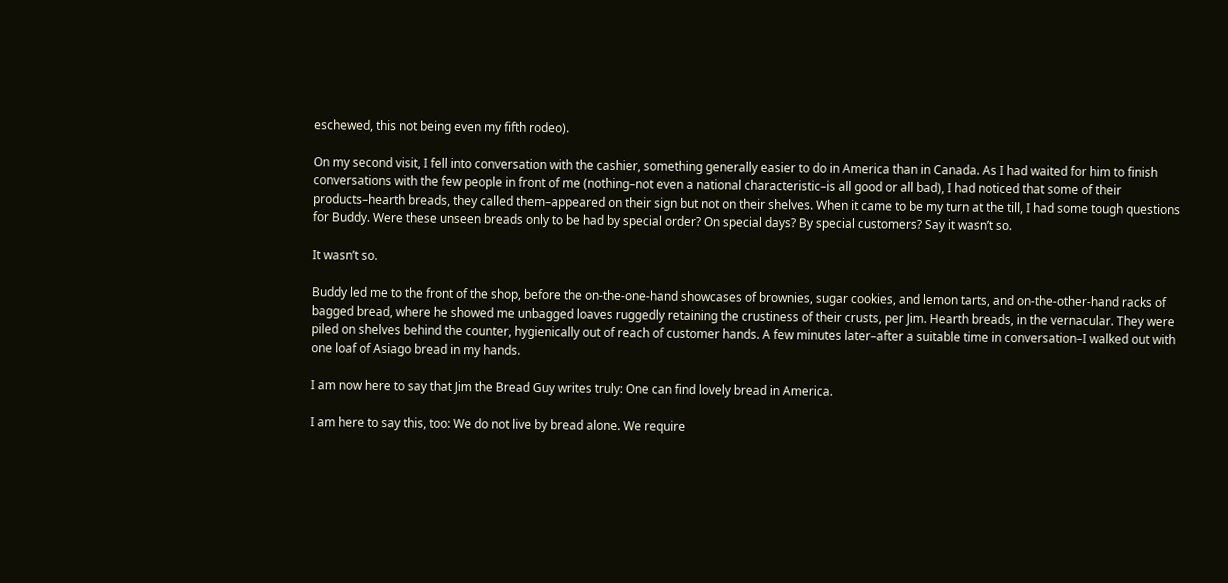eschewed, this not being even my fifth rodeo).

On my second visit, I fell into conversation with the cashier, something generally easier to do in America than in Canada. As I had waited for him to finish conversations with the few people in front of me (nothing–not even a national characteristic–is all good or all bad), I had noticed that some of their products–hearth breads, they called them–appeared on their sign but not on their shelves. When it came to be my turn at the till, I had some tough questions for Buddy. Were these unseen breads only to be had by special order? On special days? By special customers? Say it wasn’t so.

It wasn’t so.

Buddy led me to the front of the shop, before the on-the-one-hand showcases of brownies, sugar cookies, and lemon tarts, and on-the-other-hand racks of bagged bread, where he showed me unbagged loaves ruggedly retaining the crustiness of their crusts, per Jim. Hearth breads, in the vernacular. They were piled on shelves behind the counter, hygienically out of reach of customer hands. A few minutes later–after a suitable time in conversation–I walked out with one loaf of Asiago bread in my hands.

I am now here to say that Jim the Bread Guy writes truly: One can find lovely bread in America.

I am here to say this, too: We do not live by bread alone. We require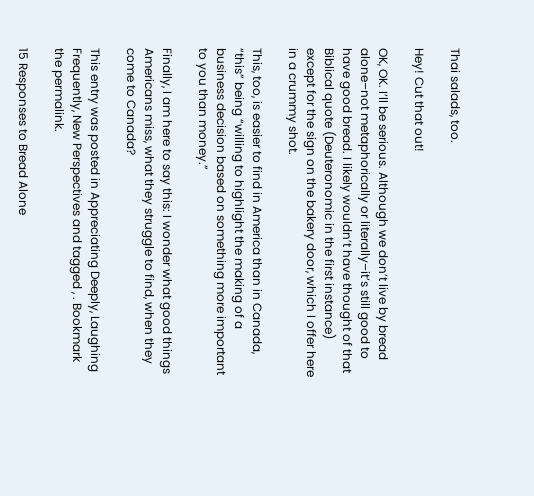Thai salads, too.

Hey! Cut that out!

OK, OK. I’ll be serious. Although we don’t live by bread alone–not metaphorically or literally–it’s still good to have good bread. I likely wouldn’t have thought of that Biblical quote (Deuteronomic in the first instance) except for the sign on the bakery door, which I offer here in a crummy shot.

This, too, is easier to find in America than in Canada, “this” being “willing to highlight the making of a business decision based on something more important to you than money.”

Finally, I am here to say this: I wonder what good things Americans miss, what they struggle to find, when they come to Canada?

This entry was posted in Appreciating Deeply, Laughing Frequently, New Perspectives and tagged , . Bookmark the permalink.

15 Responses to Bread Alone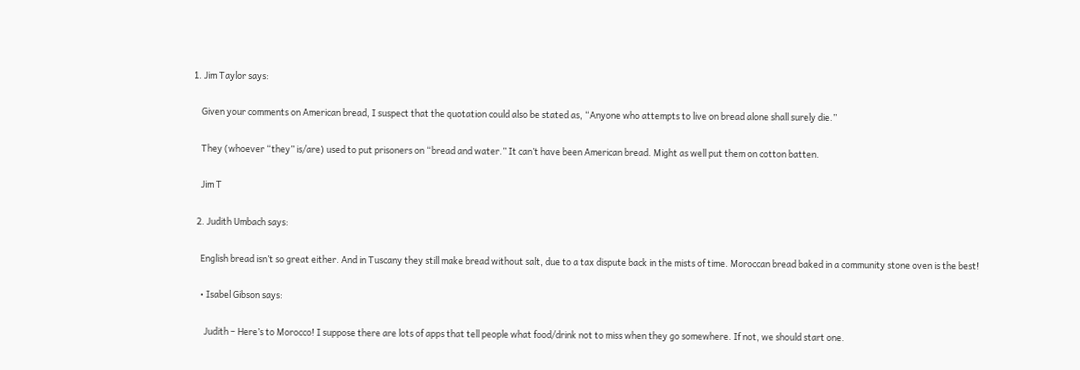1. Jim Taylor says:

    Given your comments on American bread, I suspect that the quotation could also be stated as, “Anyone who attempts to live on bread alone shall surely die.”

    They (whoever “they” is/are) used to put prisoners on “bread and water.” It can’t have been American bread. Might as well put them on cotton batten.

    Jim T

  2. Judith Umbach says:

    English bread isn’t so great either. And in Tuscany they still make bread without salt, due to a tax dispute back in the mists of time. Moroccan bread baked in a community stone oven is the best!

    • Isabel Gibson says:

      Judith – Here’s to Morocco! I suppose there are lots of apps that tell people what food/drink not to miss when they go somewhere. If not, we should start one.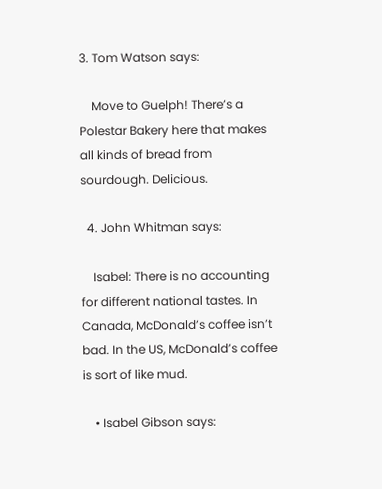3. Tom Watson says:

    Move to Guelph! There’s a Polestar Bakery here that makes all kinds of bread from sourdough. Delicious.

  4. John Whitman says:

    Isabel: There is no accounting for different national tastes. In Canada, McDonald’s coffee isn’t bad. In the US, McDonald’s coffee is sort of like mud.

    • Isabel Gibson says: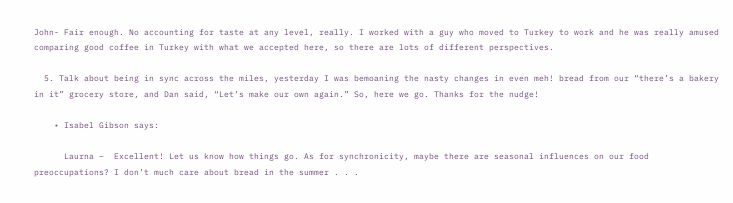John- Fair enough. No accounting for taste at any level, really. I worked with a guy who moved to Turkey to work and he was really amused comparing good coffee in Turkey with what we accepted here, so there are lots of different perspectives.

  5. Talk about being in sync across the miles, yesterday I was bemoaning the nasty changes in even meh! bread from our “there’s a bakery in it” grocery store, and Dan said, “Let’s make our own again.” So, here we go. Thanks for the nudge!

    • Isabel Gibson says:

      Laurna –  Excellent! Let us know how things go. As for synchronicity, maybe there are seasonal influences on our food preoccupations? I don’t much care about bread in the summer . . .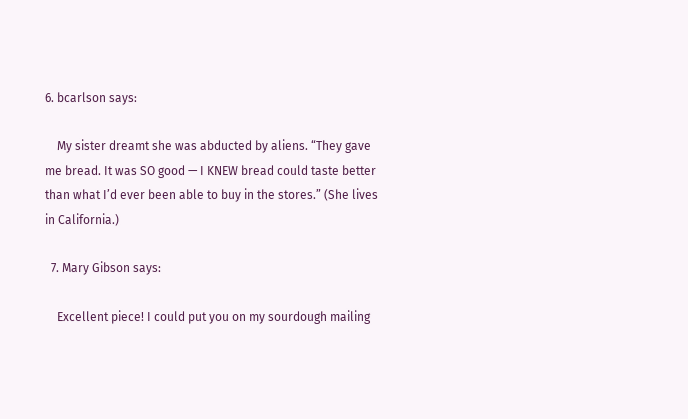6. bcarlson says:

    My sister dreamt she was abducted by aliens. “They gave me bread. It was SO good — I KNEW bread could taste better than what I’d ever been able to buy in the stores.” (She lives in California.)

  7. Mary Gibson says:

    Excellent piece! I could put you on my sourdough mailing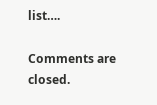list….

Comments are closed.